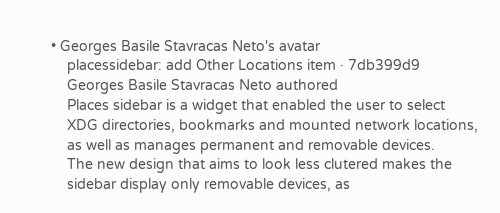• Georges Basile Stavracas Neto's avatar
    placessidebar: add Other Locations item · 7db399d9
    Georges Basile Stavracas Neto authored
    Places sidebar is a widget that enabled the user to select
    XDG directories, bookmarks and mounted network locations,
    as well as manages permanent and removable devices.
    The new design that aims to look less clutered makes the
    sidebar display only removable devices, as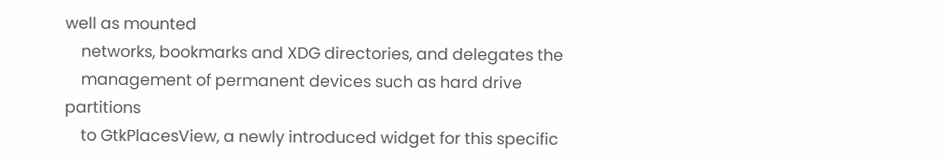well as mounted
    networks, bookmarks and XDG directories, and delegates the
    management of permanent devices such as hard drive partitions
    to GtkPlacesView, a newly introduced widget for this specific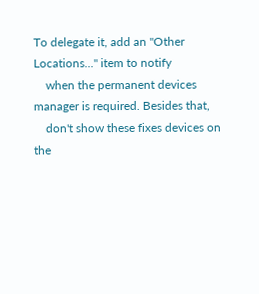To delegate it, add an "Other Locations..." item to notify
    when the permanent devices manager is required. Besides that,
    don't show these fixes devices on the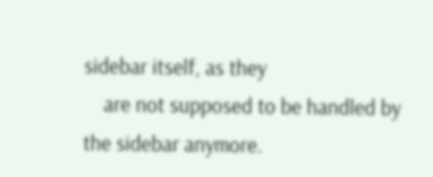sidebar itself, as they
    are not supposed to be handled by the sidebar anymore.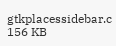gtkplacessidebar.c 156 KB